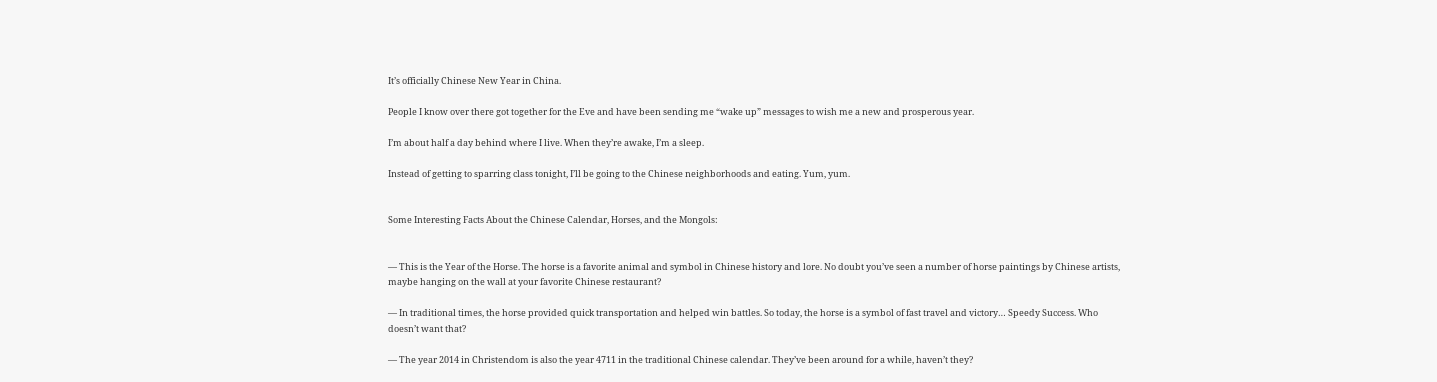It’s officially Chinese New Year in China.

People I know over there got together for the Eve and have been sending me “wake up” messages to wish me a new and prosperous year.

I’m about half a day behind where I live. When they’re awake, I’m a sleep.

Instead of getting to sparring class tonight, I’ll be going to the Chinese neighborhoods and eating. Yum, yum.


Some Interesting Facts About the Chinese Calendar, Horses, and the Mongols:


— This is the Year of the Horse. The horse is a favorite animal and symbol in Chinese history and lore. No doubt you’ve seen a number of horse paintings by Chinese artists, maybe hanging on the wall at your favorite Chinese restaurant?

— In traditional times, the horse provided quick transportation and helped win battles. So today, the horse is a symbol of fast travel and victory… Speedy Success. Who doesn’t want that?

— The year 2014 in Christendom is also the year 4711 in the traditional Chinese calendar. They’ve been around for a while, haven’t they?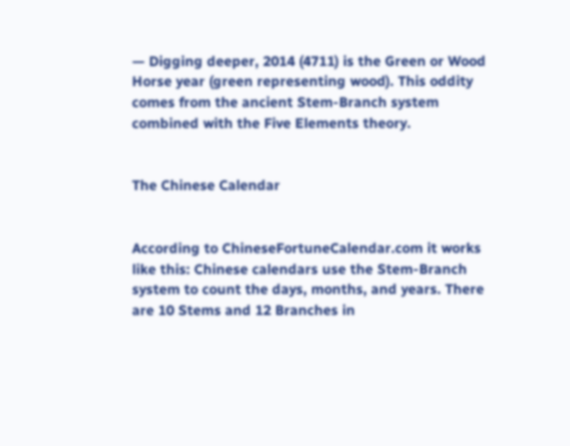— Digging deeper, 2014 (4711) is the Green or Wood Horse year (green representing wood). This oddity comes from the ancient Stem-Branch system combined with the Five Elements theory.


The Chinese Calendar


According to ChineseFortuneCalendar.com it works like this: Chinese calendars use the Stem-Branch system to count the days, months, and years. There are 10 Stems and 12 Branches in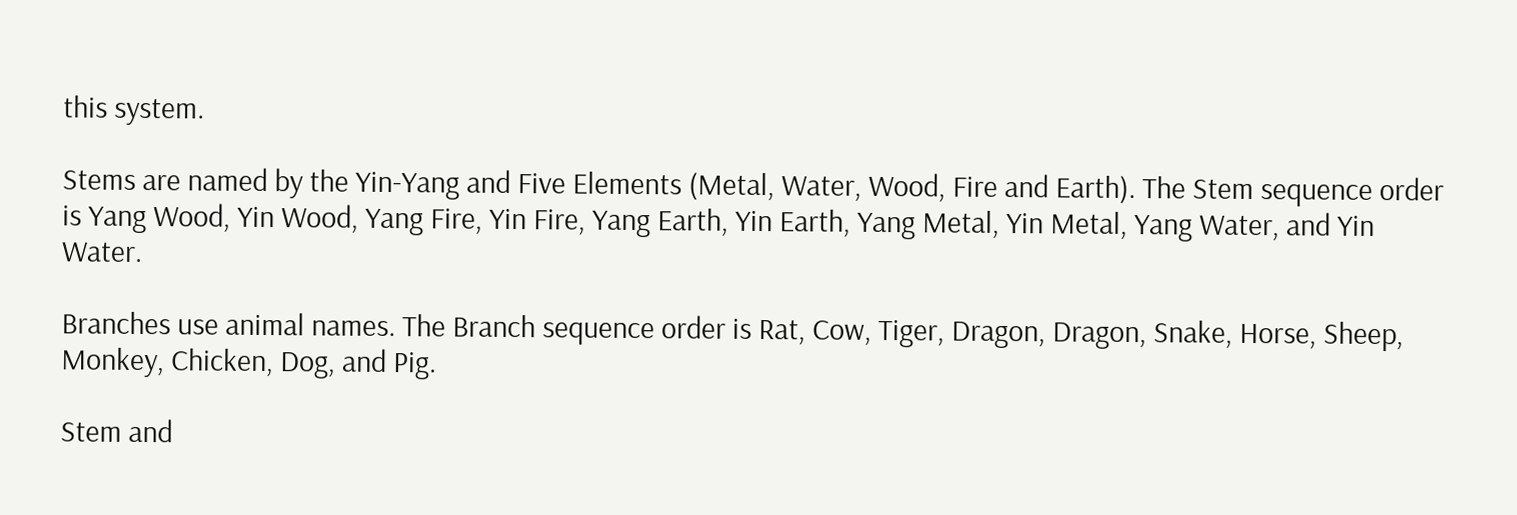this system.

Stems are named by the Yin-Yang and Five Elements (Metal, Water, Wood, Fire and Earth). The Stem sequence order is Yang Wood, Yin Wood, Yang Fire, Yin Fire, Yang Earth, Yin Earth, Yang Metal, Yin Metal, Yang Water, and Yin Water.

Branches use animal names. The Branch sequence order is Rat, Cow, Tiger, Dragon, Dragon, Snake, Horse, Sheep, Monkey, Chicken, Dog, and Pig.

Stem and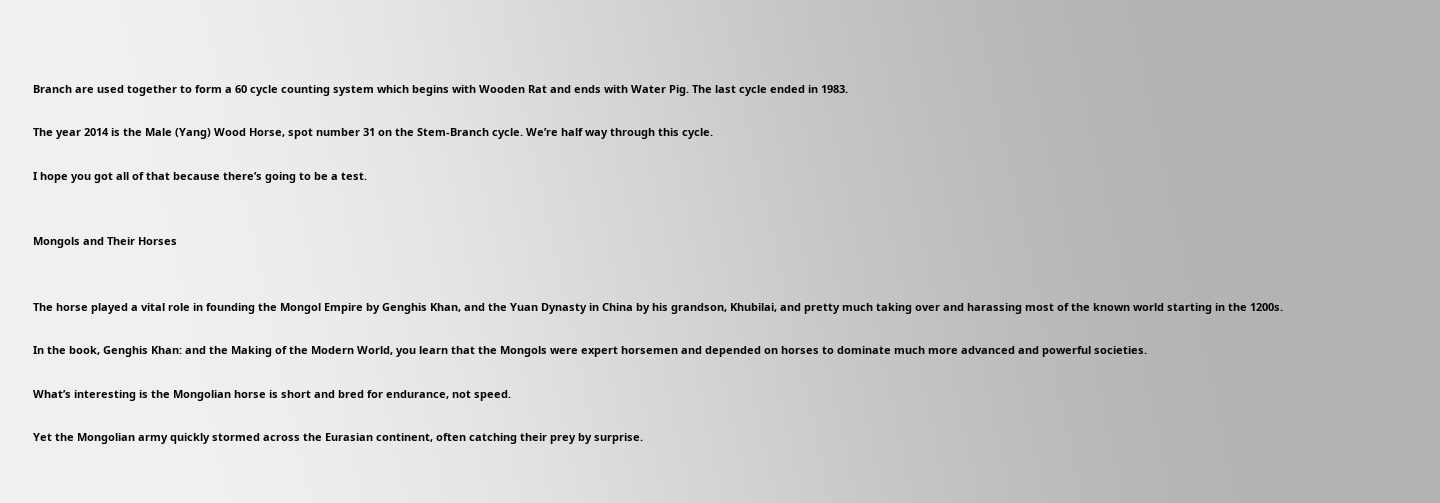Branch are used together to form a 60 cycle counting system which begins with Wooden Rat and ends with Water Pig. The last cycle ended in 1983.

The year 2014 is the Male (Yang) Wood Horse, spot number 31 on the Stem-Branch cycle. We’re half way through this cycle.

I hope you got all of that because there’s going to be a test.


Mongols and Their Horses


The horse played a vital role in founding the Mongol Empire by Genghis Khan, and the Yuan Dynasty in China by his grandson, Khubilai, and pretty much taking over and harassing most of the known world starting in the 1200s.

In the book, Genghis Khan: and the Making of the Modern World, you learn that the Mongols were expert horsemen and depended on horses to dominate much more advanced and powerful societies.

What’s interesting is the Mongolian horse is short and bred for endurance, not speed.

Yet the Mongolian army quickly stormed across the Eurasian continent, often catching their prey by surprise.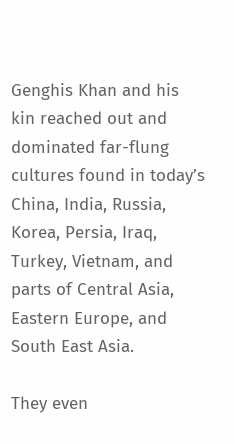Genghis Khan and his kin reached out and dominated far-flung cultures found in today’s China, India, Russia, Korea, Persia, Iraq, Turkey, Vietnam, and parts of Central Asia, Eastern Europe, and South East Asia.

They even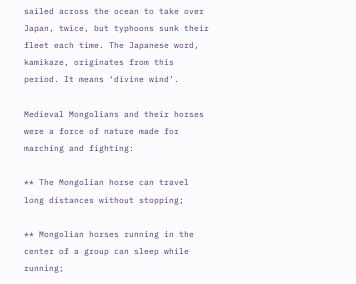sailed across the ocean to take over Japan, twice, but typhoons sunk their fleet each time. The Japanese word, kamikaze, originates from this period. It means ‘divine wind’.

Medieval Mongolians and their horses were a force of nature made for marching and fighting:

** The Mongolian horse can travel long distances without stopping;

** Mongolian horses running in the center of a group can sleep while running;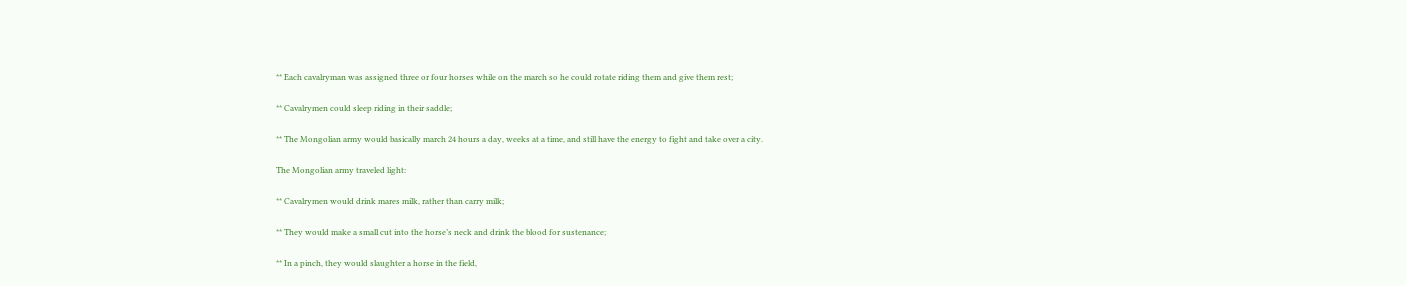** Each cavalryman was assigned three or four horses while on the march so he could rotate riding them and give them rest;

** Cavalrymen could sleep riding in their saddle;

** The Mongolian army would basically march 24 hours a day, weeks at a time, and still have the energy to fight and take over a city.

The Mongolian army traveled light:

** Cavalrymen would drink mares milk, rather than carry milk;

** They would make a small cut into the horse’s neck and drink the blood for sustenance;

** In a pinch, they would slaughter a horse in the field,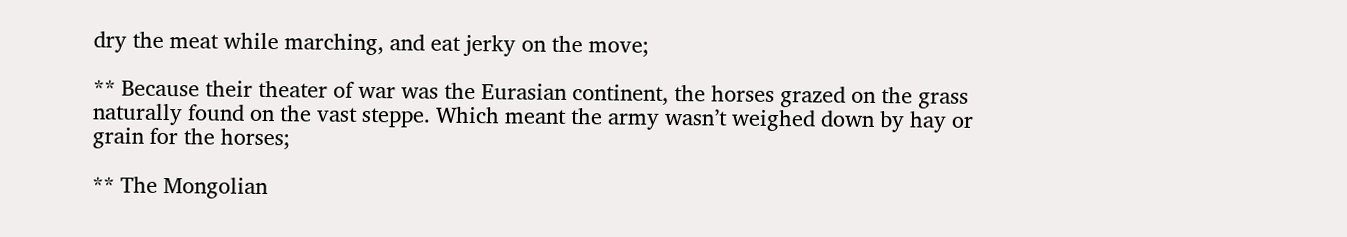dry the meat while marching, and eat jerky on the move;

** Because their theater of war was the Eurasian continent, the horses grazed on the grass naturally found on the vast steppe. Which meant the army wasn’t weighed down by hay or grain for the horses;

** The Mongolian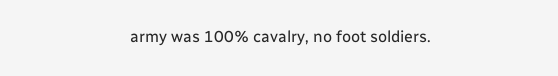army was 100% cavalry, no foot soldiers.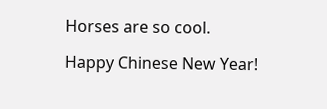Horses are so cool.

Happy Chinese New Year!